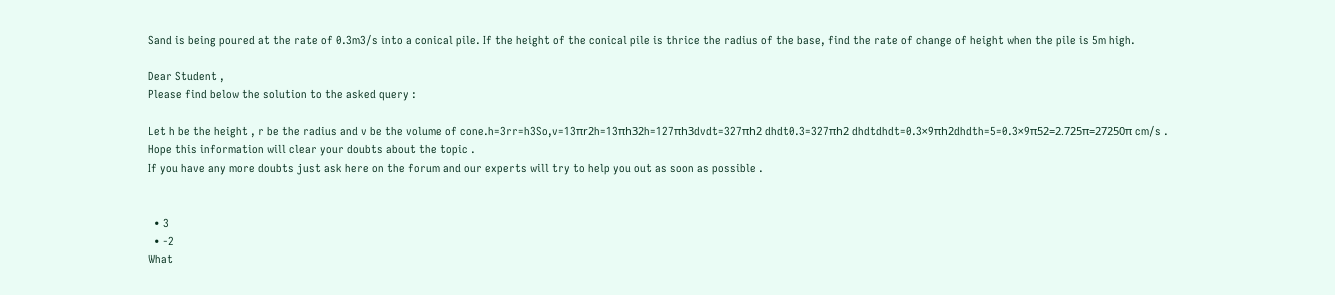Sand is being poured at the rate of 0.3m3/s into a conical pile. If the height of the conical pile is thrice the radius of the base, find the rate of change of height when the pile is 5m high.

Dear Student ,
Please find below the solution to the asked query :

Let h be the height , r be the radius and v be the volume of cone.h=3rr=h3So,v=13πr2h=13πh32h=127πh3dvdt=327πh2 dhdt0.3=327πh2 dhdtdhdt=0.3×9πh2dhdth=5=0.3×9π52=2.725π=27250π cm/s .
Hope this information will clear your doubts about the topic .
If you have any more doubts just ask here on the forum and our experts will try to help you out as soon as possible .


  • 3
  • -2
What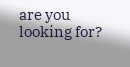are you looking for?